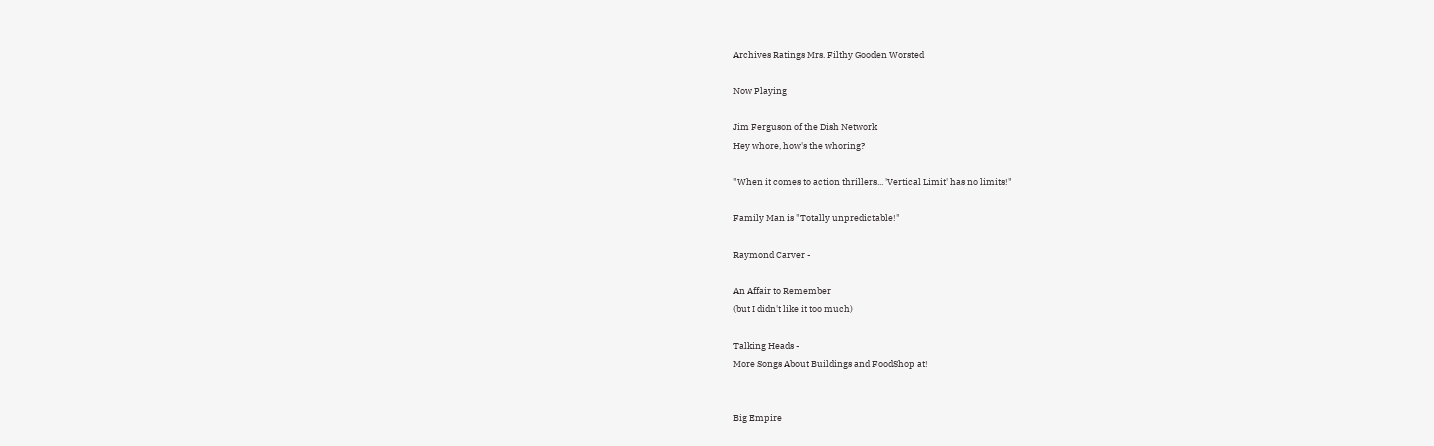Archives Ratings Mrs. Filthy Gooden Worsted

Now Playing

Jim Ferguson of the Dish Network
Hey whore, how's the whoring?

"When it comes to action thrillers... 'Vertical Limit' has no limits!"

Family Man is "Totally unpredictable!"

Raymond Carver -

An Affair to Remember
(but I didn't like it too much)

Talking Heads -
More Songs About Buildings and FoodShop at!


Big Empire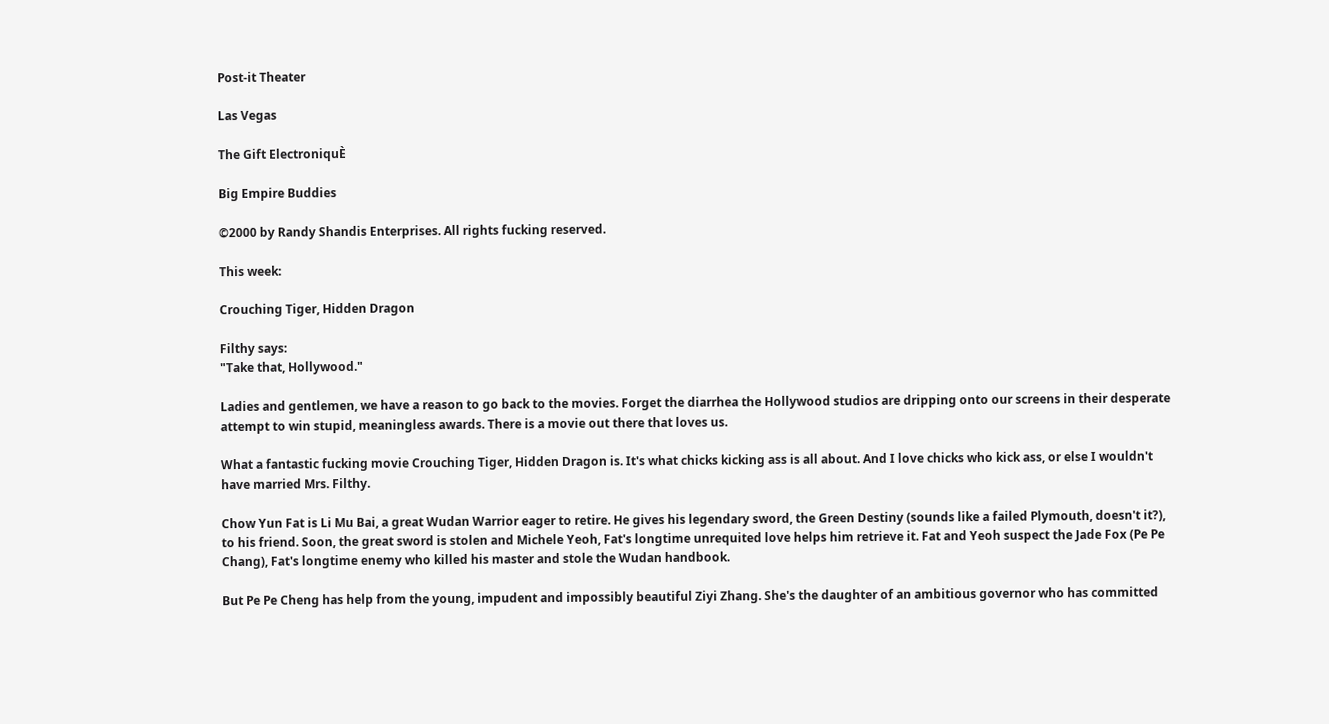Post-it Theater

Las Vegas

The Gift ElectroniquÈ

Big Empire Buddies

©2000 by Randy Shandis Enterprises. All rights fucking reserved.

This week:

Crouching Tiger, Hidden Dragon

Filthy says:
"Take that, Hollywood."

Ladies and gentlemen, we have a reason to go back to the movies. Forget the diarrhea the Hollywood studios are dripping onto our screens in their desperate attempt to win stupid, meaningless awards. There is a movie out there that loves us.

What a fantastic fucking movie Crouching Tiger, Hidden Dragon is. It's what chicks kicking ass is all about. And I love chicks who kick ass, or else I wouldn't have married Mrs. Filthy.

Chow Yun Fat is Li Mu Bai, a great Wudan Warrior eager to retire. He gives his legendary sword, the Green Destiny (sounds like a failed Plymouth, doesn't it?), to his friend. Soon, the great sword is stolen and Michele Yeoh, Fat's longtime unrequited love helps him retrieve it. Fat and Yeoh suspect the Jade Fox (Pe Pe Chang), Fat's longtime enemy who killed his master and stole the Wudan handbook.

But Pe Pe Cheng has help from the young, impudent and impossibly beautiful Ziyi Zhang. She's the daughter of an ambitious governor who has committed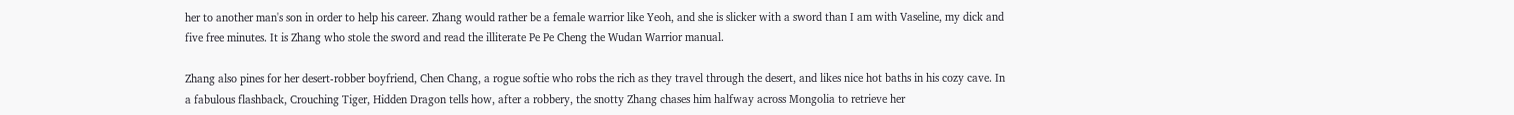her to another man's son in order to help his career. Zhang would rather be a female warrior like Yeoh, and she is slicker with a sword than I am with Vaseline, my dick and five free minutes. It is Zhang who stole the sword and read the illiterate Pe Pe Cheng the Wudan Warrior manual.

Zhang also pines for her desert-robber boyfriend, Chen Chang, a rogue softie who robs the rich as they travel through the desert, and likes nice hot baths in his cozy cave. In a fabulous flashback, Crouching Tiger, Hidden Dragon tells how, after a robbery, the snotty Zhang chases him halfway across Mongolia to retrieve her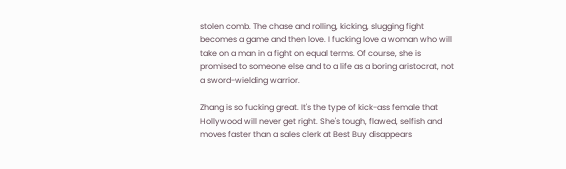stolen comb. The chase and rolling, kicking, slugging fight becomes a game and then love. I fucking love a woman who will take on a man in a fight on equal terms. Of course, she is promised to someone else and to a life as a boring aristocrat, not a sword-wielding warrior.

Zhang is so fucking great. It's the type of kick-ass female that Hollywood will never get right. She's tough, flawed, selfish and moves faster than a sales clerk at Best Buy disappears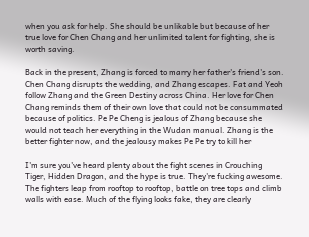when you ask for help. She should be unlikable but because of her true love for Chen Chang and her unlimited talent for fighting, she is worth saving.

Back in the present, Zhang is forced to marry her father's friend's son. Chen Chang disrupts the wedding, and Zhang escapes. Fat and Yeoh follow Zhang and the Green Destiny across China. Her love for Chen Chang reminds them of their own love that could not be consummated because of politics. Pe Pe Cheng is jealous of Zhang because she would not teach her everything in the Wudan manual. Zhang is the better fighter now, and the jealousy makes Pe Pe try to kill her

I'm sure you've heard plenty about the fight scenes in Crouching Tiger, Hidden Dragon, and the hype is true. They're fucking awesome. The fighters leap from rooftop to rooftop, battle on tree tops and climb walls with ease. Much of the flying looks fake, they are clearly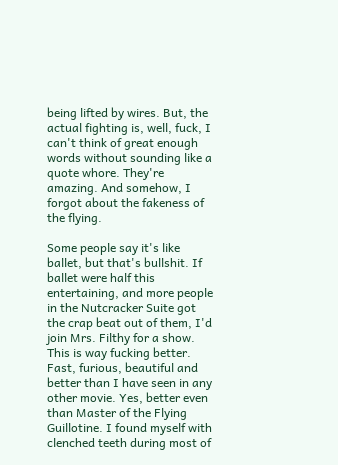being lifted by wires. But, the actual fighting is, well, fuck, I can't think of great enough words without sounding like a quote whore. They're amazing. And somehow, I forgot about the fakeness of the flying.

Some people say it's like ballet, but that's bullshit. If ballet were half this entertaining, and more people in the Nutcracker Suite got the crap beat out of them, I'd join Mrs. Filthy for a show. This is way fucking better. Fast, furious, beautiful and better than I have seen in any other movie. Yes, better even than Master of the Flying Guillotine. I found myself with clenched teeth during most of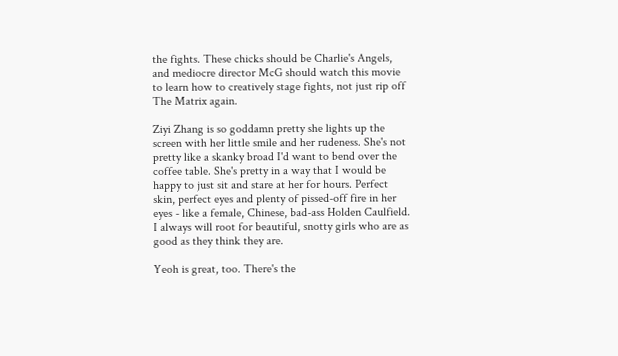the fights. These chicks should be Charlie's Angels, and mediocre director McG should watch this movie to learn how to creatively stage fights, not just rip off The Matrix again.

Ziyi Zhang is so goddamn pretty she lights up the screen with her little smile and her rudeness. She's not pretty like a skanky broad I'd want to bend over the coffee table. She's pretty in a way that I would be happy to just sit and stare at her for hours. Perfect skin, perfect eyes and plenty of pissed-off fire in her eyes - like a female, Chinese, bad-ass Holden Caulfield. I always will root for beautiful, snotty girls who are as good as they think they are.

Yeoh is great, too. There's the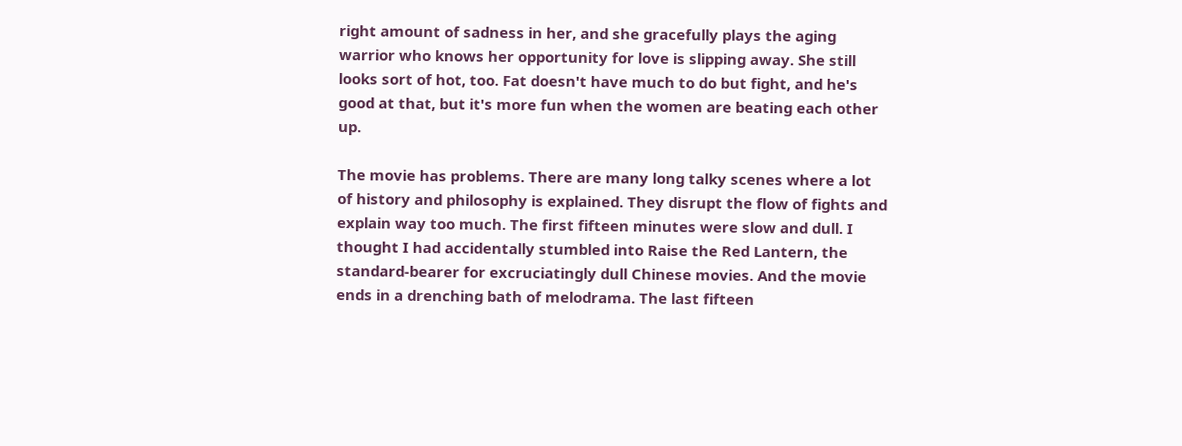right amount of sadness in her, and she gracefully plays the aging warrior who knows her opportunity for love is slipping away. She still looks sort of hot, too. Fat doesn't have much to do but fight, and he's good at that, but it's more fun when the women are beating each other up.

The movie has problems. There are many long talky scenes where a lot of history and philosophy is explained. They disrupt the flow of fights and explain way too much. The first fifteen minutes were slow and dull. I thought I had accidentally stumbled into Raise the Red Lantern, the standard-bearer for excruciatingly dull Chinese movies. And the movie ends in a drenching bath of melodrama. The last fifteen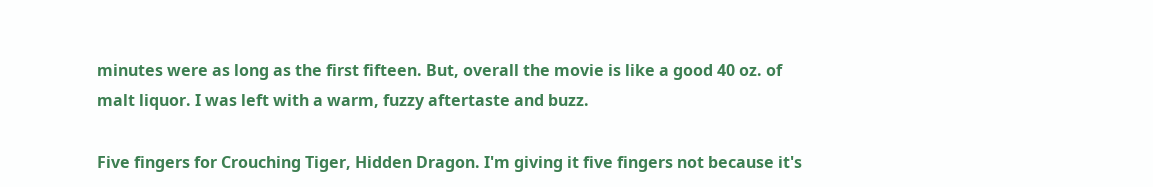minutes were as long as the first fifteen. But, overall the movie is like a good 40 oz. of malt liquor. I was left with a warm, fuzzy aftertaste and buzz.

Five fingers for Crouching Tiger, Hidden Dragon. I'm giving it five fingers not because it's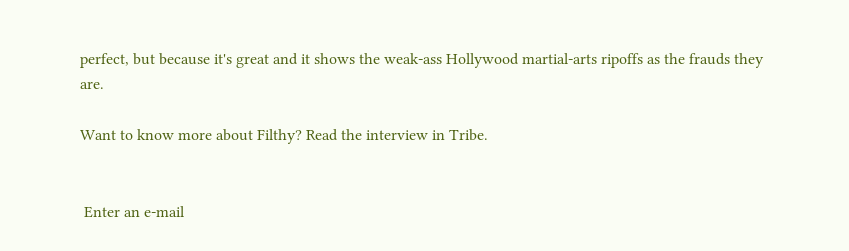perfect, but because it's great and it shows the weak-ass Hollywood martial-arts ripoffs as the frauds they are.

Want to know more about Filthy? Read the interview in Tribe.


 Enter an e-mail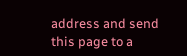address and send this page to a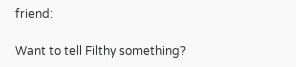friend:

Want to tell Filthy something?